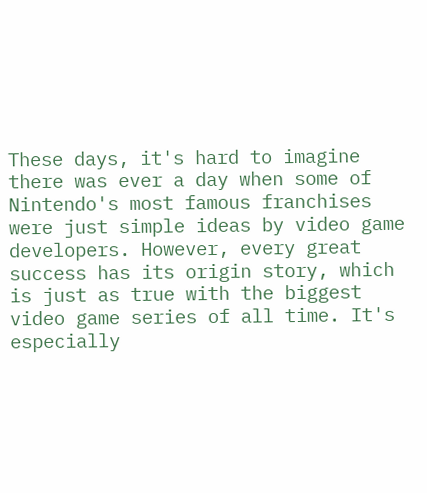These days, it's hard to imagine there was ever a day when some of Nintendo's most famous franchises were just simple ideas by video game developers. However, every great success has its origin story, which is just as true with the biggest video game series of all time. It's especially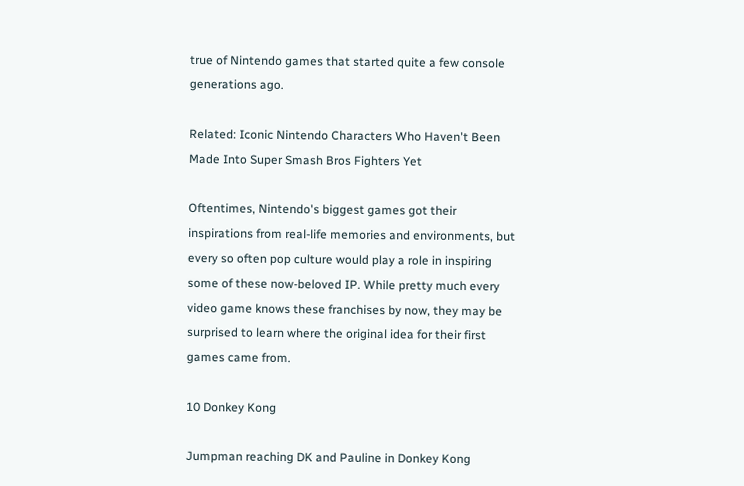true of Nintendo games that started quite a few console generations ago.

Related: Iconic Nintendo Characters Who Haven't Been Made Into Super Smash Bros Fighters Yet

Oftentimes, Nintendo's biggest games got their inspirations from real-life memories and environments, but every so often pop culture would play a role in inspiring some of these now-beloved IP. While pretty much every video game knows these franchises by now, they may be surprised to learn where the original idea for their first games came from.

10 Donkey Kong

Jumpman reaching DK and Pauline in Donkey Kong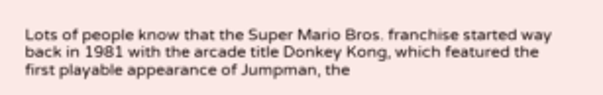Lots of people know that the Super Mario Bros. franchise started way back in 1981 with the arcade title Donkey Kong, which featured the first playable appearance of Jumpman, the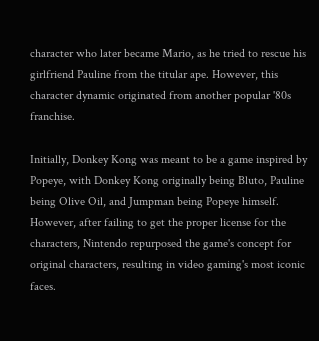character who later became Mario, as he tried to rescue his girlfriend Pauline from the titular ape. However, this character dynamic originated from another popular '80s franchise.

Initially, Donkey Kong was meant to be a game inspired by Popeye, with Donkey Kong originally being Bluto, Pauline being Olive Oil, and Jumpman being Popeye himself. However, after failing to get the proper license for the characters, Nintendo repurposed the game's concept for original characters, resulting in video gaming's most iconic faces.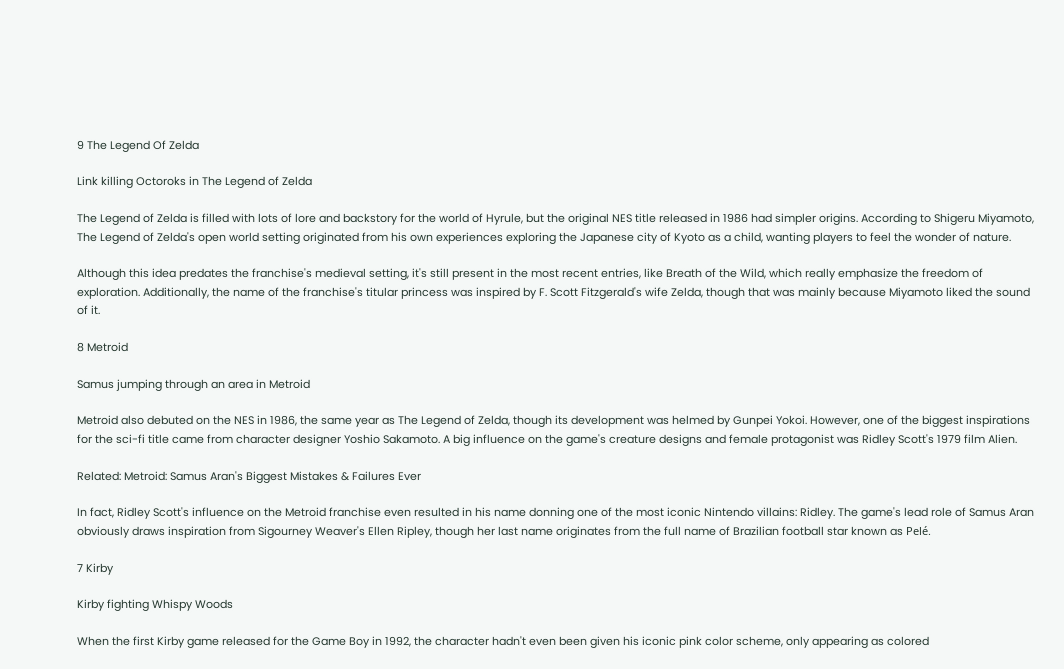9 The Legend Of Zelda

Link killing Octoroks in The Legend of Zelda

The Legend of Zelda is filled with lots of lore and backstory for the world of Hyrule, but the original NES title released in 1986 had simpler origins. According to Shigeru Miyamoto, The Legend of Zelda's open world setting originated from his own experiences exploring the Japanese city of Kyoto as a child, wanting players to feel the wonder of nature.

Although this idea predates the franchise's medieval setting, it's still present in the most recent entries, like Breath of the Wild, which really emphasize the freedom of exploration. Additionally, the name of the franchise's titular princess was inspired by F. Scott Fitzgerald's wife Zelda, though that was mainly because Miyamoto liked the sound of it.

8 Metroid

Samus jumping through an area in Metroid

Metroid also debuted on the NES in 1986, the same year as The Legend of Zelda, though its development was helmed by Gunpei Yokoi. However, one of the biggest inspirations for the sci-fi title came from character designer Yoshio Sakamoto. A big influence on the game's creature designs and female protagonist was Ridley Scott's 1979 film Alien.

Related: Metroid: Samus Aran's Biggest Mistakes & Failures Ever

In fact, Ridley Scott's influence on the Metroid franchise even resulted in his name donning one of the most iconic Nintendo villains: Ridley. The game's lead role of Samus Aran obviously draws inspiration from Sigourney Weaver's Ellen Ripley, though her last name originates from the full name of Brazilian football star known as Pelé.

7 Kirby

Kirby fighting Whispy Woods

When the first Kirby game released for the Game Boy in 1992, the character hadn't even been given his iconic pink color scheme, only appearing as colored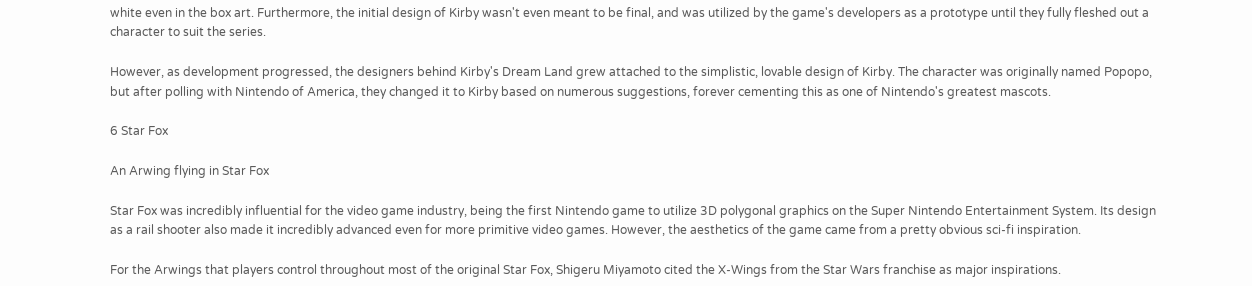white even in the box art. Furthermore, the initial design of Kirby wasn't even meant to be final, and was utilized by the game's developers as a prototype until they fully fleshed out a character to suit the series.

However, as development progressed, the designers behind Kirby's Dream Land grew attached to the simplistic, lovable design of Kirby. The character was originally named Popopo, but after polling with Nintendo of America, they changed it to Kirby based on numerous suggestions, forever cementing this as one of Nintendo's greatest mascots.

6 Star Fox

An Arwing flying in Star Fox

Star Fox was incredibly influential for the video game industry, being the first Nintendo game to utilize 3D polygonal graphics on the Super Nintendo Entertainment System. Its design as a rail shooter also made it incredibly advanced even for more primitive video games. However, the aesthetics of the game came from a pretty obvious sci-fi inspiration.

For the Arwings that players control throughout most of the original Star Fox, Shigeru Miyamoto cited the X-Wings from the Star Wars franchise as major inspirations.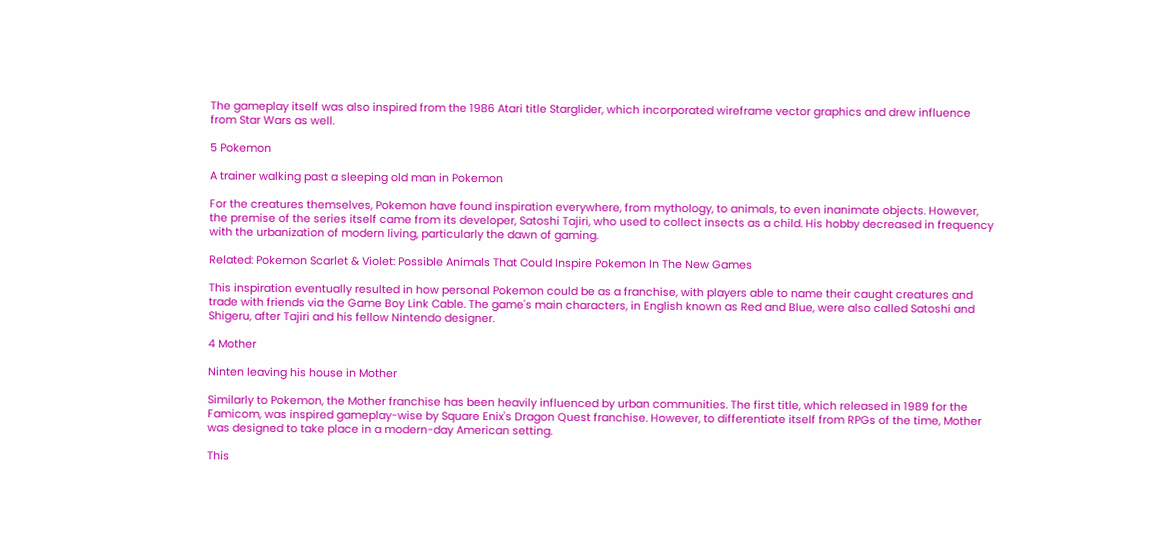The gameplay itself was also inspired from the 1986 Atari title Starglider, which incorporated wireframe vector graphics and drew influence from Star Wars as well.

5 Pokemon

A trainer walking past a sleeping old man in Pokemon

For the creatures themselves, Pokemon have found inspiration everywhere, from mythology, to animals, to even inanimate objects. However, the premise of the series itself came from its developer, Satoshi Tajiri, who used to collect insects as a child. His hobby decreased in frequency with the urbanization of modern living, particularly the dawn of gaming.

Related: Pokemon Scarlet & Violet: Possible Animals That Could Inspire Pokemon In The New Games

This inspiration eventually resulted in how personal Pokemon could be as a franchise, with players able to name their caught creatures and trade with friends via the Game Boy Link Cable. The game's main characters, in English known as Red and Blue, were also called Satoshi and Shigeru, after Tajiri and his fellow Nintendo designer.

4 Mother

Ninten leaving his house in Mother

Similarly to Pokemon, the Mother franchise has been heavily influenced by urban communities. The first title, which released in 1989 for the Famicom, was inspired gameplay-wise by Square Enix's Dragon Quest franchise. However, to differentiate itself from RPGs of the time, Mother was designed to take place in a modern-day American setting.

This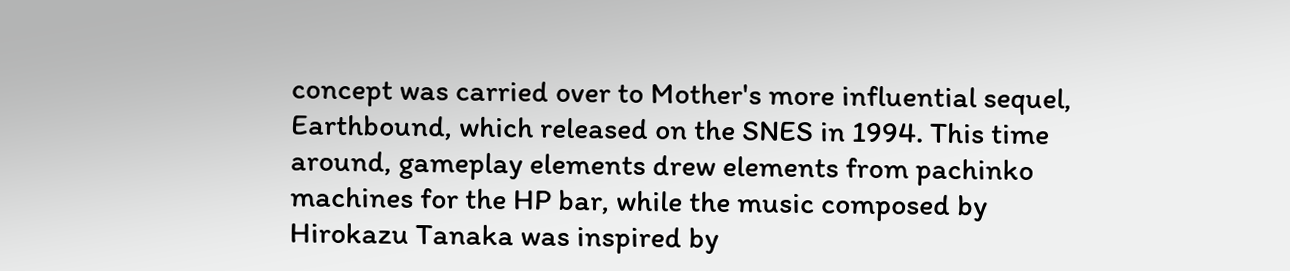concept was carried over to Mother's more influential sequel, Earthbound, which released on the SNES in 1994. This time around, gameplay elements drew elements from pachinko machines for the HP bar, while the music composed by Hirokazu Tanaka was inspired by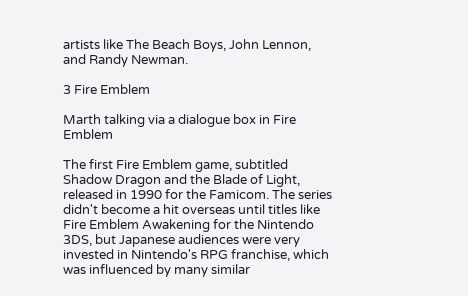artists like The Beach Boys, John Lennon, and Randy Newman.

3 Fire Emblem

Marth talking via a dialogue box in Fire Emblem

The first Fire Emblem game, subtitled Shadow Dragon and the Blade of Light, released in 1990 for the Famicom. The series didn't become a hit overseas until titles like Fire Emblem Awakening for the Nintendo 3DS, but Japanese audiences were very invested in Nintendo's RPG franchise, which was influenced by many similar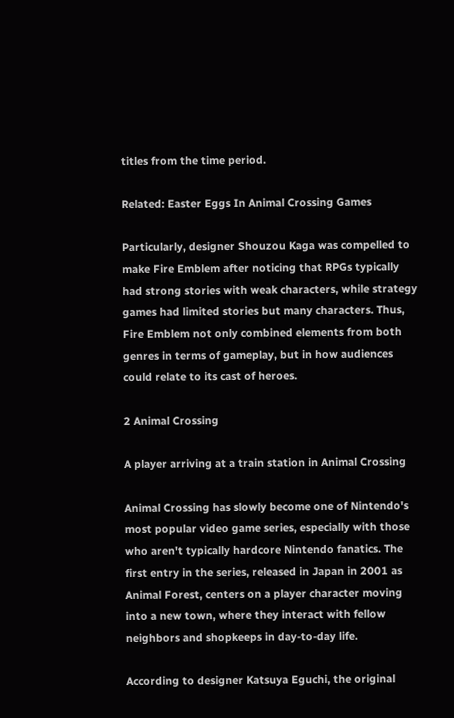titles from the time period.

Related: Easter Eggs In Animal Crossing Games

Particularly, designer Shouzou Kaga was compelled to make Fire Emblem after noticing that RPGs typically had strong stories with weak characters, while strategy games had limited stories but many characters. Thus, Fire Emblem not only combined elements from both genres in terms of gameplay, but in how audiences could relate to its cast of heroes.

2 Animal Crossing

A player arriving at a train station in Animal Crossing

Animal Crossing has slowly become one of Nintendo's most popular video game series, especially with those who aren't typically hardcore Nintendo fanatics. The first entry in the series, released in Japan in 2001 as Animal Forest, centers on a player character moving into a new town, where they interact with fellow neighbors and shopkeeps in day-to-day life.

According to designer Katsuya Eguchi, the original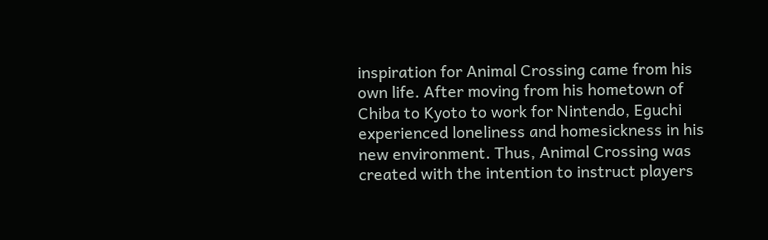inspiration for Animal Crossing came from his own life. After moving from his hometown of Chiba to Kyoto to work for Nintendo, Eguchi experienced loneliness and homesickness in his new environment. Thus, Animal Crossing was created with the intention to instruct players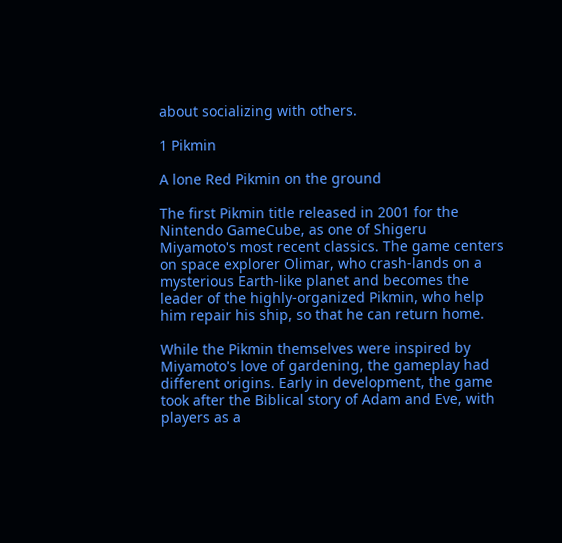about socializing with others.

1 Pikmin

A lone Red Pikmin on the ground

The first Pikmin title released in 2001 for the Nintendo GameCube, as one of Shigeru Miyamoto's most recent classics. The game centers on space explorer Olimar, who crash-lands on a mysterious Earth-like planet and becomes the leader of the highly-organized Pikmin, who help him repair his ship, so that he can return home.

While the Pikmin themselves were inspired by Miyamoto's love of gardening, the gameplay had different origins. Early in development, the game took after the Biblical story of Adam and Eve, with players as a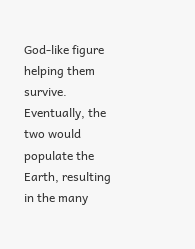God-like figure helping them survive. Eventually, the two would populate the Earth, resulting in the many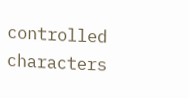controlled characters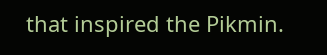that inspired the Pikmin.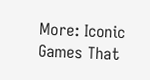More: Iconic Games That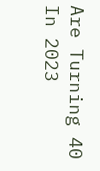Are Turning 40 In 2023